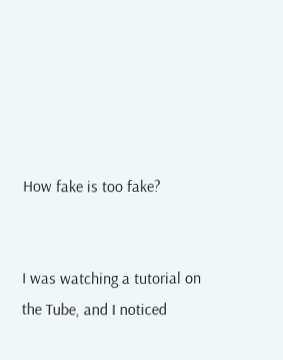How fake is too fake?


I was watching a tutorial on the Tube, and I noticed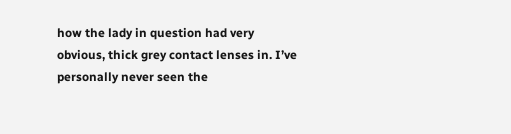how the lady in question had very obvious, thick grey contact lenses in. I’ve personally never seen the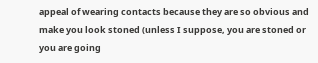appeal of wearing contacts because they are so obvious and make you look stoned (unless I suppose, you are stoned or you are going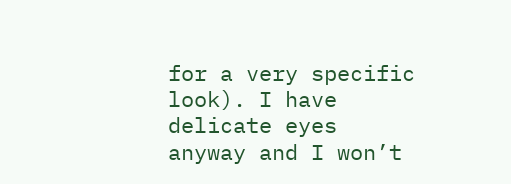for a very specific look). I have delicate eyes anyway and I won’t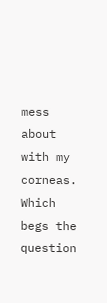mess about with my corneas. Which begs the question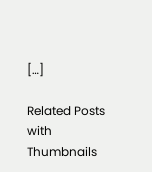[…]

Related Posts with Thumbnails